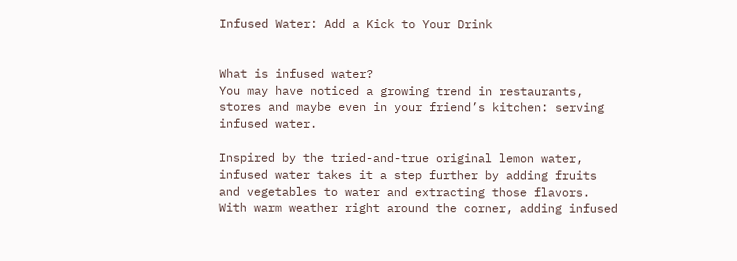Infused Water: Add a Kick to Your Drink


What is infused water?
You may have noticed a growing trend in restaurants, stores and maybe even in your friend’s kitchen: serving infused water.

Inspired by the tried-and-true original lemon water, infused water takes it a step further by adding fruits and vegetables to water and extracting those flavors. With warm weather right around the corner, adding infused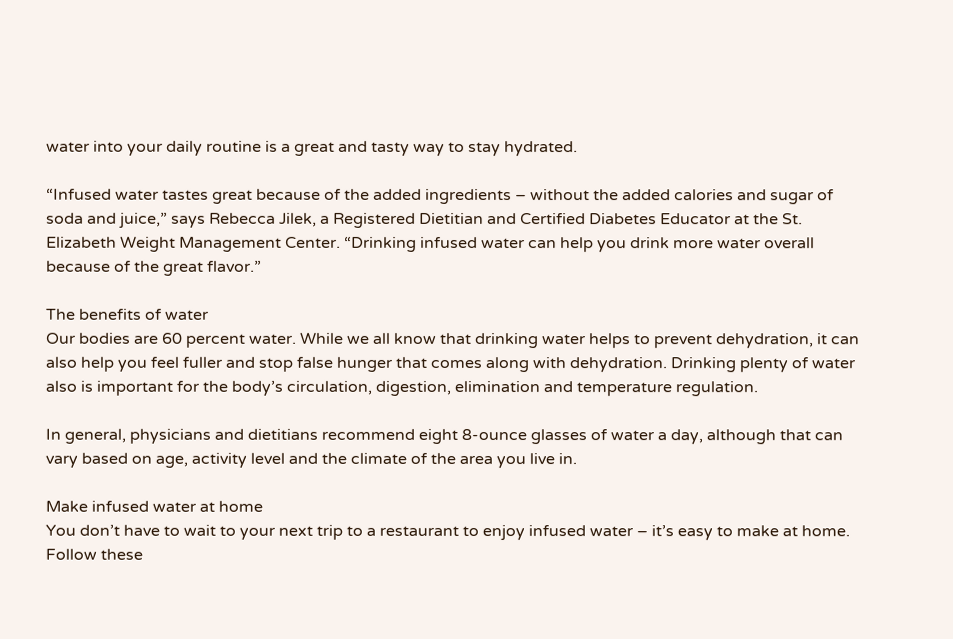water into your daily routine is a great and tasty way to stay hydrated.

“Infused water tastes great because of the added ingredients – without the added calories and sugar of soda and juice,” says Rebecca Jilek, a Registered Dietitian and Certified Diabetes Educator at the St. Elizabeth Weight Management Center. “Drinking infused water can help you drink more water overall because of the great flavor.”

The benefits of water
Our bodies are 60 percent water. While we all know that drinking water helps to prevent dehydration, it can also help you feel fuller and stop false hunger that comes along with dehydration. Drinking plenty of water also is important for the body’s circulation, digestion, elimination and temperature regulation.

In general, physicians and dietitians recommend eight 8-ounce glasses of water a day, although that can vary based on age, activity level and the climate of the area you live in.

Make infused water at home
You don’t have to wait to your next trip to a restaurant to enjoy infused water – it’s easy to make at home. Follow these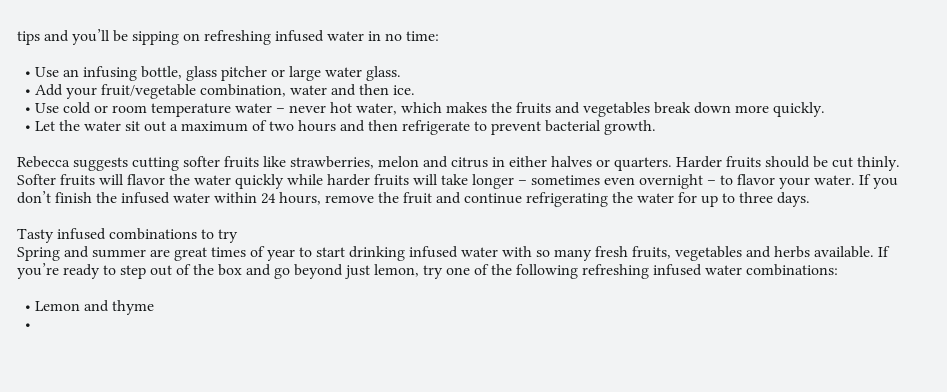tips and you’ll be sipping on refreshing infused water in no time:

  • Use an infusing bottle, glass pitcher or large water glass.
  • Add your fruit/vegetable combination, water and then ice.
  • Use cold or room temperature water – never hot water, which makes the fruits and vegetables break down more quickly.
  • Let the water sit out a maximum of two hours and then refrigerate to prevent bacterial growth.

Rebecca suggests cutting softer fruits like strawberries, melon and citrus in either halves or quarters. Harder fruits should be cut thinly. Softer fruits will flavor the water quickly while harder fruits will take longer – sometimes even overnight – to flavor your water. If you don’t finish the infused water within 24 hours, remove the fruit and continue refrigerating the water for up to three days.

Tasty infused combinations to try
Spring and summer are great times of year to start drinking infused water with so many fresh fruits, vegetables and herbs available. If you’re ready to step out of the box and go beyond just lemon, try one of the following refreshing infused water combinations:

  • Lemon and thyme
  •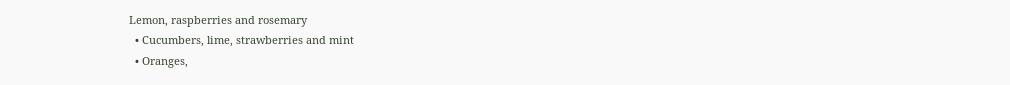Lemon, raspberries and rosemary
  • Cucumbers, lime, strawberries and mint
  • Oranges,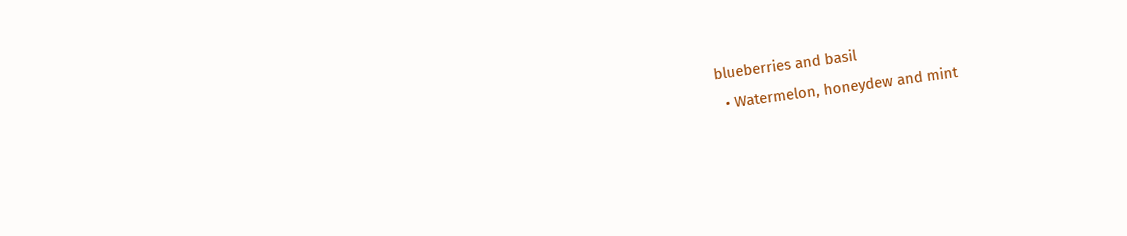blueberries and basil
  • Watermelon, honeydew and mint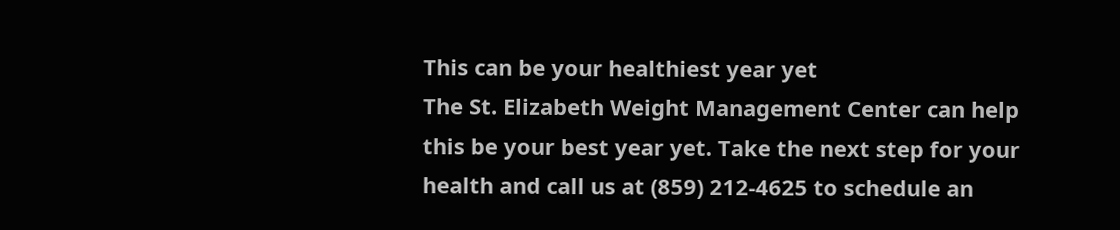This can be your healthiest year yet
The St. Elizabeth Weight Management Center can help this be your best year yet. Take the next step for your health and call us at (859) 212-4625 to schedule an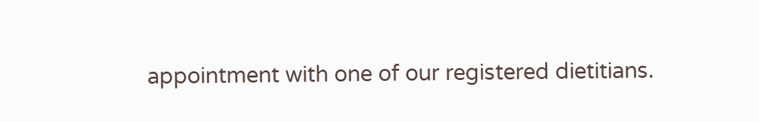appointment with one of our registered dietitians.